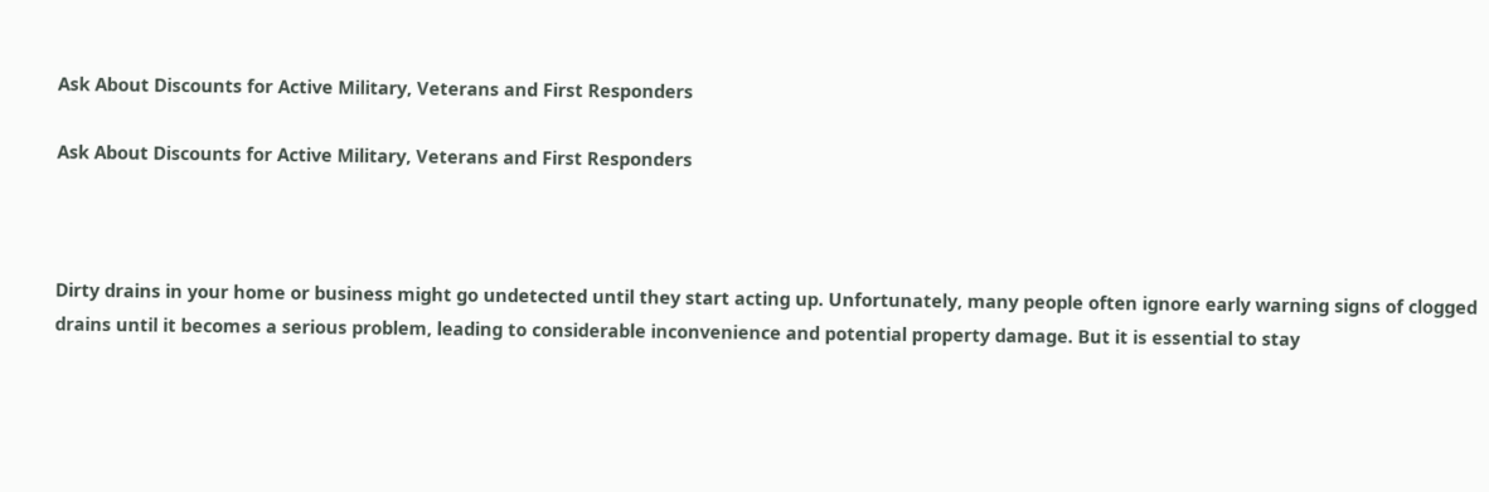Ask About Discounts for Active Military, Veterans and First Responders

Ask About Discounts for Active Military, Veterans and First Responders



Dirty drains in your home or business might go undetected until they start acting up. Unfortunately, many people often ignore early warning signs of clogged drains until it becomes a serious problem, leading to considerable inconvenience and potential property damage. But it is essential to stay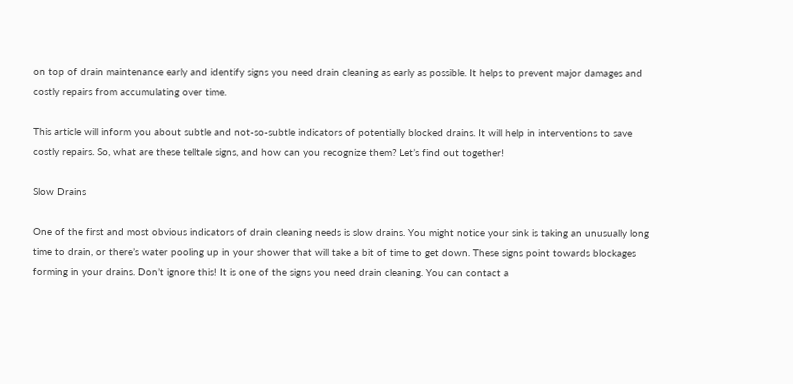on top of drain maintenance early and identify signs you need drain cleaning as early as possible. It helps to prevent major damages and costly repairs from accumulating over time.

This article will inform you about subtle and not-so-subtle indicators of potentially blocked drains. It will help in interventions to save costly repairs. So, what are these telltale signs, and how can you recognize them? Let’s find out together!

Slow Drains

One of the first and most obvious indicators of drain cleaning needs is slow drains. You might notice your sink is taking an unusually long time to drain, or there’s water pooling up in your shower that will take a bit of time to get down. These signs point towards blockages forming in your drains. Don’t ignore this! It is one of the signs you need drain cleaning. You can contact a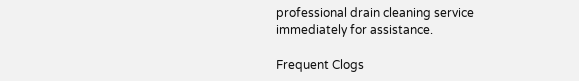professional drain cleaning service immediately for assistance.

Frequent Clogs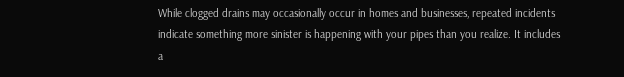While clogged drains may occasionally occur in homes and businesses, repeated incidents indicate something more sinister is happening with your pipes than you realize. It includes a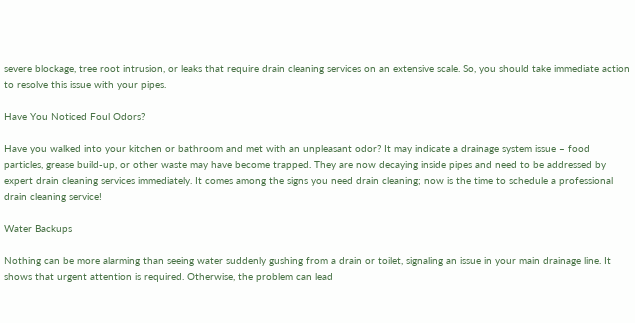severe blockage, tree root intrusion, or leaks that require drain cleaning services on an extensive scale. So, you should take immediate action to resolve this issue with your pipes.

Have You Noticed Foul Odors?

Have you walked into your kitchen or bathroom and met with an unpleasant odor? It may indicate a drainage system issue – food particles, grease build-up, or other waste may have become trapped. They are now decaying inside pipes and need to be addressed by expert drain cleaning services immediately. It comes among the signs you need drain cleaning; now is the time to schedule a professional drain cleaning service!

Water Backups

Nothing can be more alarming than seeing water suddenly gushing from a drain or toilet, signaling an issue in your main drainage line. It shows that urgent attention is required. Otherwise, the problem can lead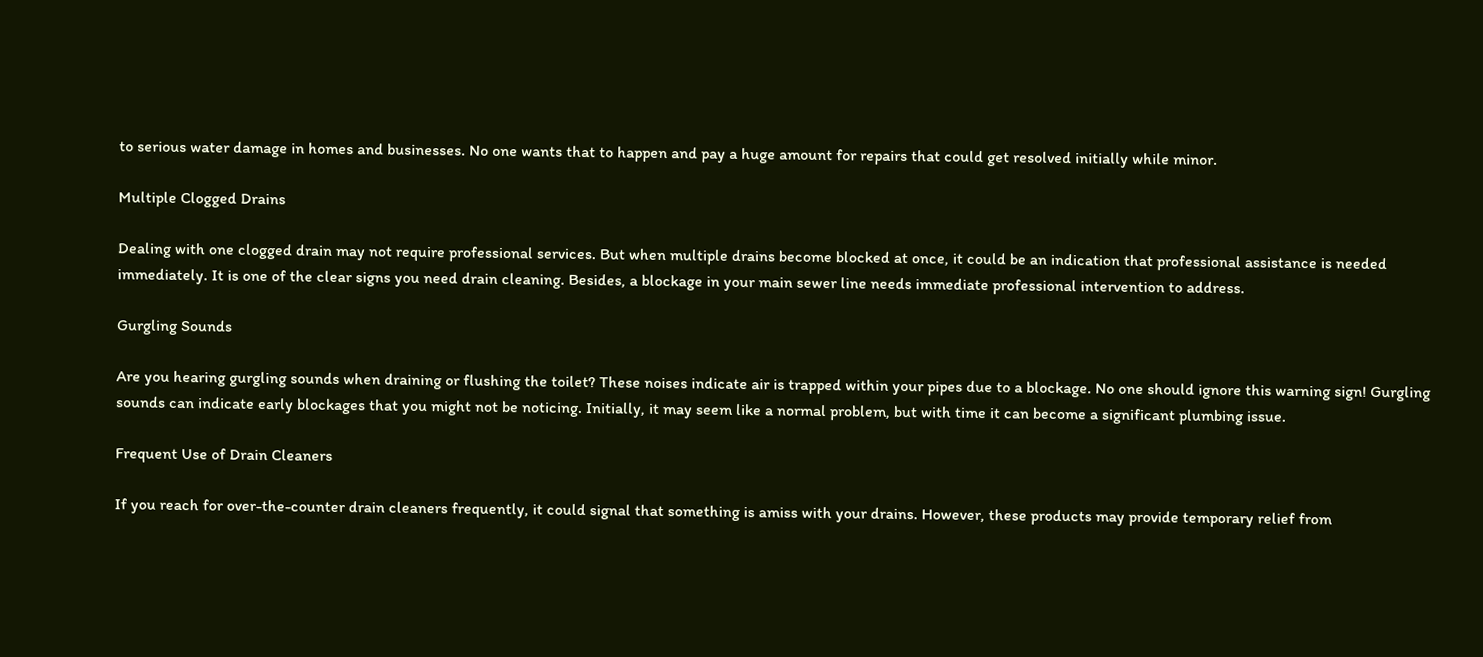to serious water damage in homes and businesses. No one wants that to happen and pay a huge amount for repairs that could get resolved initially while minor.

Multiple Clogged Drains

Dealing with one clogged drain may not require professional services. But when multiple drains become blocked at once, it could be an indication that professional assistance is needed immediately. It is one of the clear signs you need drain cleaning. Besides, a blockage in your main sewer line needs immediate professional intervention to address.

Gurgling Sounds

Are you hearing gurgling sounds when draining or flushing the toilet? These noises indicate air is trapped within your pipes due to a blockage. No one should ignore this warning sign! Gurgling sounds can indicate early blockages that you might not be noticing. Initially, it may seem like a normal problem, but with time it can become a significant plumbing issue.

Frequent Use of Drain Cleaners

If you reach for over-the-counter drain cleaners frequently, it could signal that something is amiss with your drains. However, these products may provide temporary relief from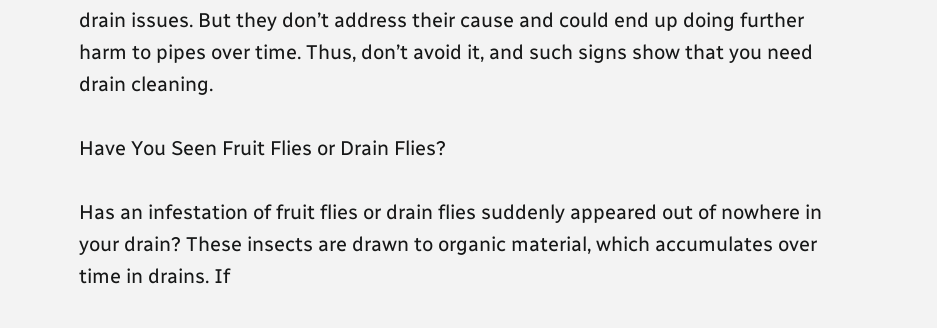drain issues. But they don’t address their cause and could end up doing further harm to pipes over time. Thus, don’t avoid it, and such signs show that you need drain cleaning.

Have You Seen Fruit Flies or Drain Flies?

Has an infestation of fruit flies or drain flies suddenly appeared out of nowhere in your drain? These insects are drawn to organic material, which accumulates over time in drains. If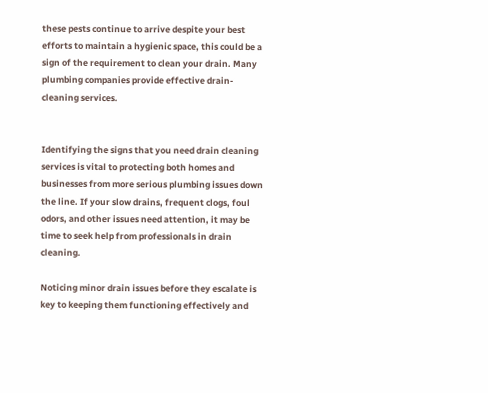these pests continue to arrive despite your best efforts to maintain a hygienic space, this could be a sign of the requirement to clean your drain. Many plumbing companies provide effective drain-cleaning services.


Identifying the signs that you need drain cleaning services is vital to protecting both homes and businesses from more serious plumbing issues down the line. If your slow drains, frequent clogs, foul odors, and other issues need attention, it may be time to seek help from professionals in drain cleaning.

Noticing minor drain issues before they escalate is key to keeping them functioning effectively and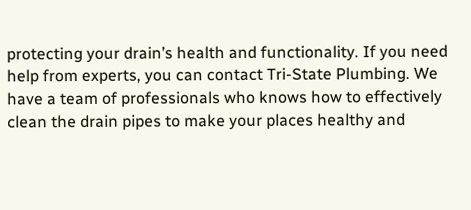protecting your drain’s health and functionality. If you need help from experts, you can contact Tri-State Plumbing. We have a team of professionals who knows how to effectively clean the drain pipes to make your places healthy and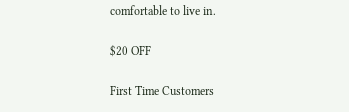comfortable to live in.

$20 OFF

First Time Customers